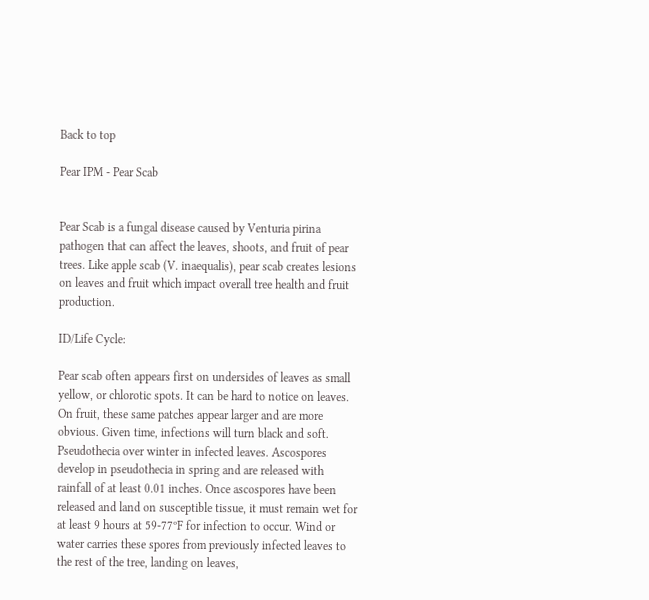Back to top

Pear IPM - Pear Scab


Pear Scab is a fungal disease caused by Venturia pirina pathogen that can affect the leaves, shoots, and fruit of pear trees. Like apple scab (V. inaequalis), pear scab creates lesions on leaves and fruit which impact overall tree health and fruit production.

ID/Life Cycle:

Pear scab often appears first on undersides of leaves as small yellow, or chlorotic spots. It can be hard to notice on leaves. On fruit, these same patches appear larger and are more obvious. Given time, infections will turn black and soft. Pseudothecia over winter in infected leaves. Ascospores develop in pseudothecia in spring and are released with rainfall of at least 0.01 inches. Once ascospores have been released and land on susceptible tissue, it must remain wet for at least 9 hours at 59-77ºF for infection to occur. Wind or water carries these spores from previously infected leaves to the rest of the tree, landing on leaves,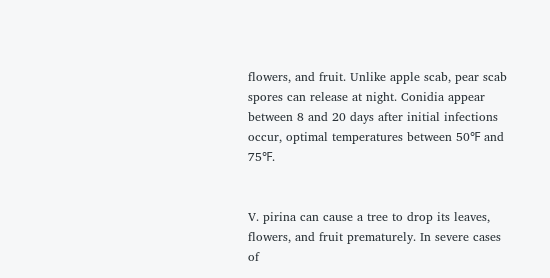flowers, and fruit. Unlike apple scab, pear scab spores can release at night. Conidia appear between 8 and 20 days after initial infections occur, optimal temperatures between 50℉ and 75℉.


V. pirina can cause a tree to drop its leaves, flowers, and fruit prematurely. In severe cases of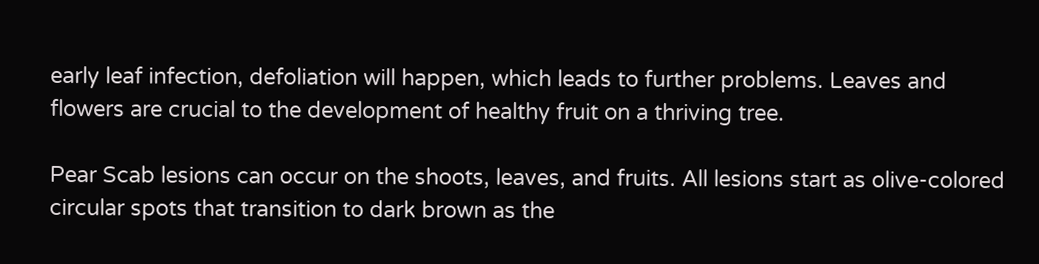early leaf infection, defoliation will happen, which leads to further problems. Leaves and flowers are crucial to the development of healthy fruit on a thriving tree.

Pear Scab lesions can occur on the shoots, leaves, and fruits. All lesions start as olive-colored circular spots that transition to dark brown as the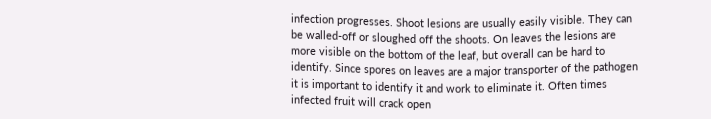infection progresses. Shoot lesions are usually easily visible. They can be walled-off or sloughed off the shoots. On leaves the lesions are more visible on the bottom of the leaf, but overall can be hard to identify. Since spores on leaves are a major transporter of the pathogen it is important to identify it and work to eliminate it. Often times infected fruit will crack open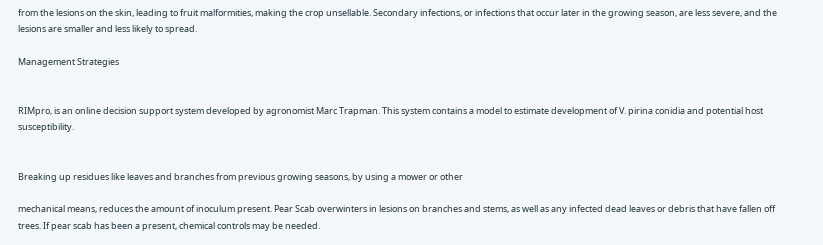from the lesions on the skin, leading to fruit malformities, making the crop unsellable. Secondary infections, or infections that occur later in the growing season, are less severe, and the lesions are smaller and less likely to spread.

Management Strategies


RIMpro, is an online decision support system developed by agronomist Marc Trapman. This system contains a model to estimate development of V. pirina conidia and potential host susceptibility.


Breaking up residues like leaves and branches from previous growing seasons, by using a mower or other

mechanical means, reduces the amount of inoculum present. Pear Scab overwinters in lesions on branches and stems, as well as any infected dead leaves or debris that have fallen off trees. If pear scab has been a present, chemical controls may be needed.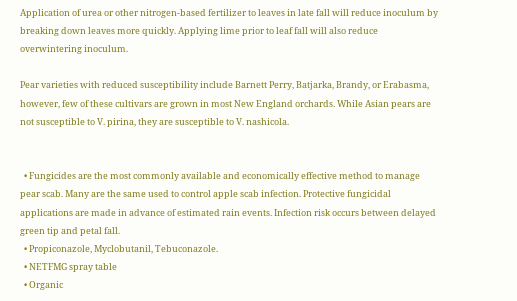Application of urea or other nitrogen-based fertilizer to leaves in late fall will reduce inoculum by breaking down leaves more quickly. Applying lime prior to leaf fall will also reduce overwintering inoculum.

Pear varieties with reduced susceptibility include Barnett Perry, Batjarka, Brandy, or Erabasma, however, few of these cultivars are grown in most New England orchards. While Asian pears are not susceptible to V. pirina, they are susceptible to V. nashicola.


  • Fungicides are the most commonly available and economically effective method to manage pear scab. Many are the same used to control apple scab infection. Protective fungicidal applications are made in advance of estimated rain events. Infection risk occurs between delayed green tip and petal fall.
  • Propiconazole, Myclobutanil, Tebuconazole.
  • NETFMG spray table
  • Organic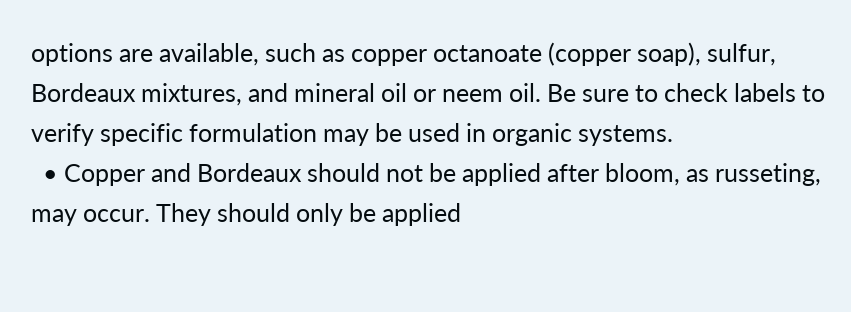options are available, such as copper octanoate (copper soap), sulfur, Bordeaux mixtures, and mineral oil or neem oil. Be sure to check labels to verify specific formulation may be used in organic systems.
  • Copper and Bordeaux should not be applied after bloom, as russeting, may occur. They should only be applied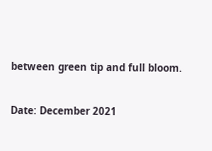between green tip and full bloom.

Date: December 2021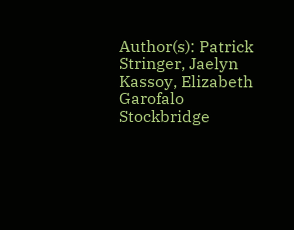Author(s): Patrick Stringer, Jaelyn Kassoy, Elizabeth Garofalo Stockbridge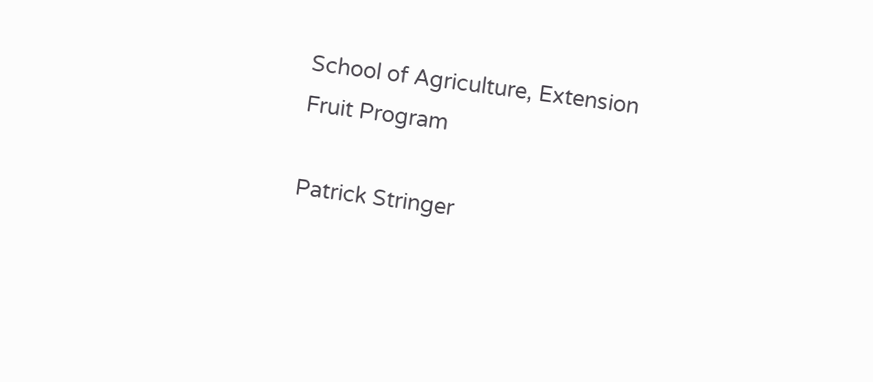School of Agriculture, Extension Fruit Program

Patrick Stringer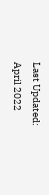Last Updated:
April 2022